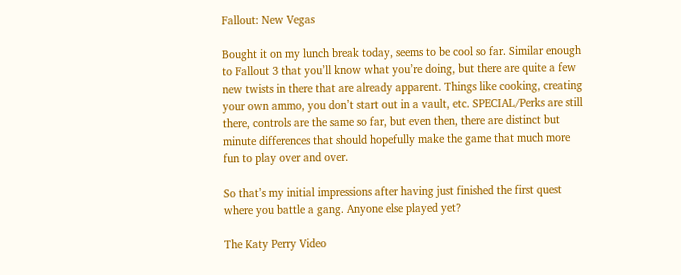Fallout: New Vegas

Bought it on my lunch break today, seems to be cool so far. Similar enough to Fallout 3 that you’ll know what you’re doing, but there are quite a few new twists in there that are already apparent. Things like cooking, creating your own ammo, you don’t start out in a vault, etc. SPECIAL/Perks are still there, controls are the same so far, but even then, there are distinct but minute differences that should hopefully make the game that much more fun to play over and over.

So that’s my initial impressions after having just finished the first quest where you battle a gang. Anyone else played yet?

The Katy Perry Video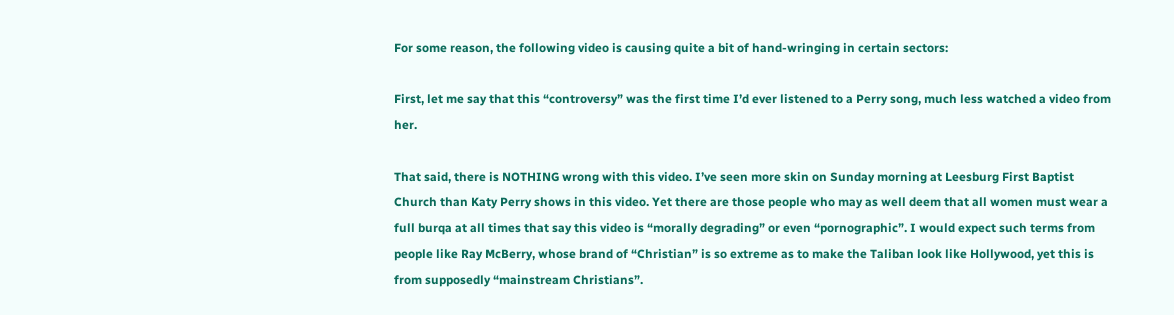For some reason, the following video is causing quite a bit of hand-wringing in certain sectors:

First, let me say that this “controversy” was the first time I’d ever listened to a Perry song, much less watched a video from her.

That said, there is NOTHING wrong with this video. I’ve seen more skin on Sunday morning at Leesburg First Baptist Church than Katy Perry shows in this video. Yet there are those people who may as well deem that all women must wear a full burqa at all times that say this video is “morally degrading” or even “pornographic”. I would expect such terms from people like Ray McBerry, whose brand of “Christian” is so extreme as to make the Taliban look like Hollywood, yet this is from supposedly “mainstream Christians”.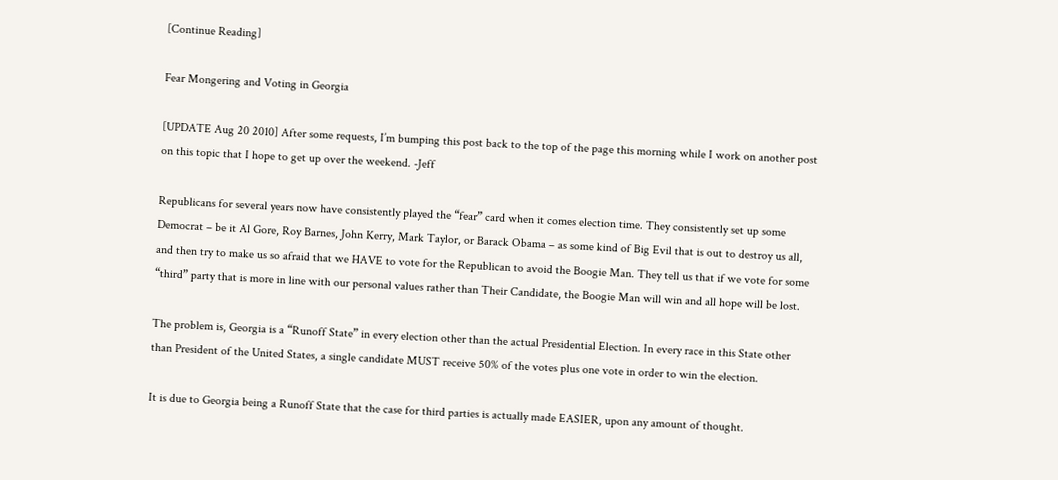[Continue Reading]

Fear Mongering and Voting in Georgia

[UPDATE Aug 20 2010] After some requests, I’m bumping this post back to the top of the page this morning while I work on another post on this topic that I hope to get up over the weekend. -Jeff

Republicans for several years now have consistently played the “fear” card when it comes election time. They consistently set up some Democrat – be it Al Gore, Roy Barnes, John Kerry, Mark Taylor, or Barack Obama – as some kind of Big Evil that is out to destroy us all, and then try to make us so afraid that we HAVE to vote for the Republican to avoid the Boogie Man. They tell us that if we vote for some “third” party that is more in line with our personal values rather than Their Candidate, the Boogie Man will win and all hope will be lost.

The problem is, Georgia is a “Runoff State” in every election other than the actual Presidential Election. In every race in this State other than President of the United States, a single candidate MUST receive 50% of the votes plus one vote in order to win the election.

It is due to Georgia being a Runoff State that the case for third parties is actually made EASIER, upon any amount of thought.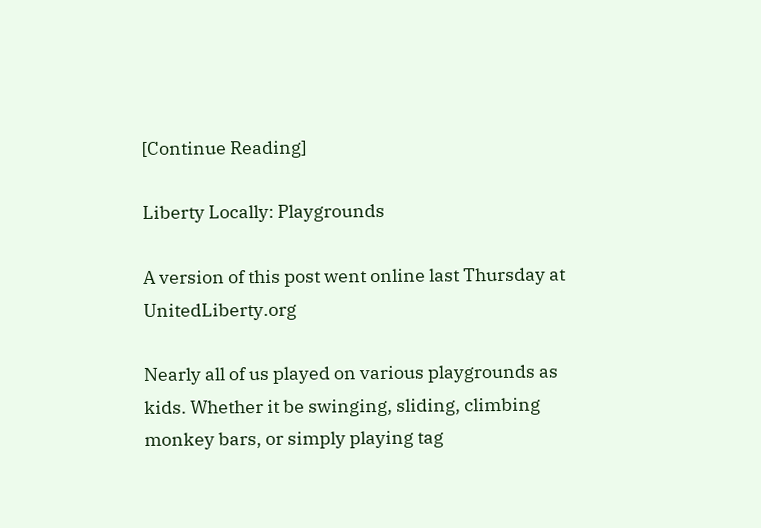[Continue Reading]

Liberty Locally: Playgrounds

A version of this post went online last Thursday at UnitedLiberty.org

Nearly all of us played on various playgrounds as kids. Whether it be swinging, sliding, climbing monkey bars, or simply playing tag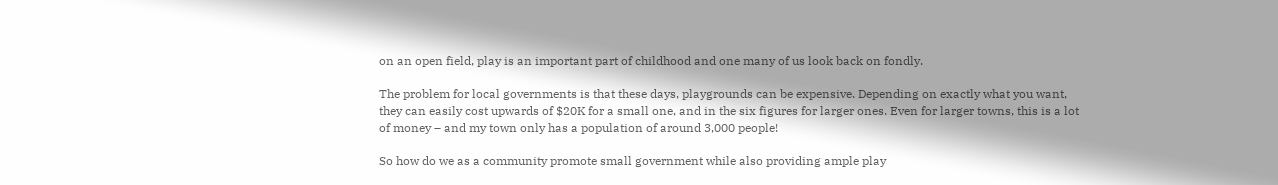on an open field, play is an important part of childhood and one many of us look back on fondly.

The problem for local governments is that these days, playgrounds can be expensive. Depending on exactly what you want, they can easily cost upwards of $20K for a small one, and in the six figures for larger ones. Even for larger towns, this is a lot of money – and my town only has a population of around 3,000 people!

So how do we as a community promote small government while also providing ample play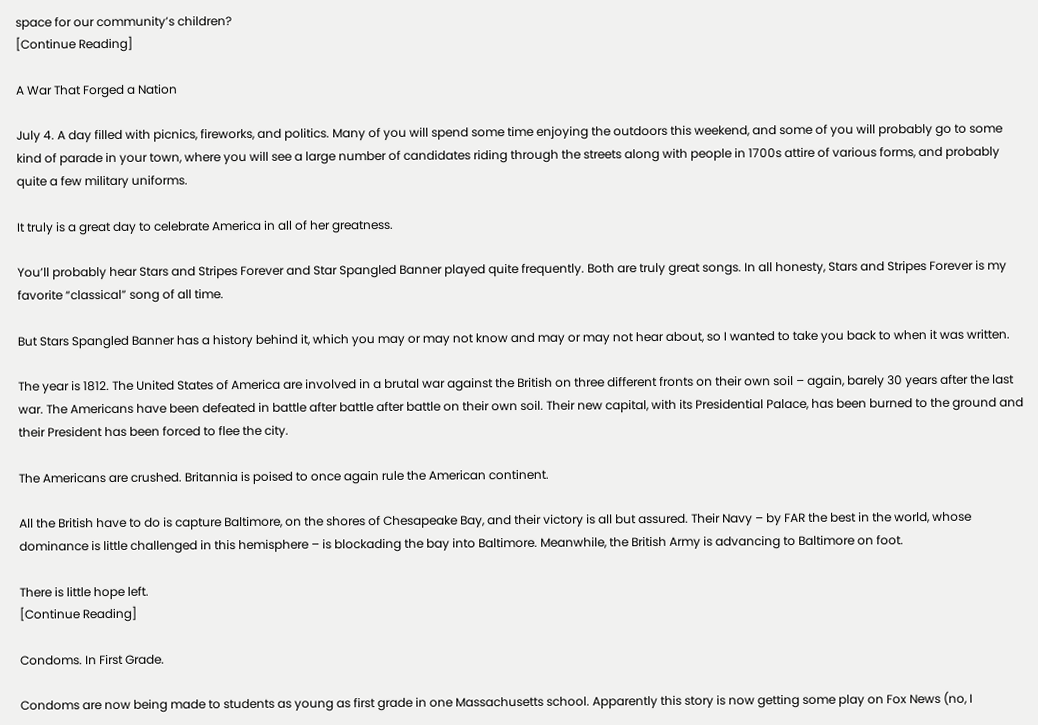space for our community’s children?
[Continue Reading]

A War That Forged a Nation

July 4. A day filled with picnics, fireworks, and politics. Many of you will spend some time enjoying the outdoors this weekend, and some of you will probably go to some kind of parade in your town, where you will see a large number of candidates riding through the streets along with people in 1700s attire of various forms, and probably quite a few military uniforms.

It truly is a great day to celebrate America in all of her greatness.

You’ll probably hear Stars and Stripes Forever and Star Spangled Banner played quite frequently. Both are truly great songs. In all honesty, Stars and Stripes Forever is my favorite “classical” song of all time.

But Stars Spangled Banner has a history behind it, which you may or may not know and may or may not hear about, so I wanted to take you back to when it was written.

The year is 1812. The United States of America are involved in a brutal war against the British on three different fronts on their own soil – again, barely 30 years after the last war. The Americans have been defeated in battle after battle after battle on their own soil. Their new capital, with its Presidential Palace, has been burned to the ground and their President has been forced to flee the city.

The Americans are crushed. Britannia is poised to once again rule the American continent.

All the British have to do is capture Baltimore, on the shores of Chesapeake Bay, and their victory is all but assured. Their Navy – by FAR the best in the world, whose dominance is little challenged in this hemisphere – is blockading the bay into Baltimore. Meanwhile, the British Army is advancing to Baltimore on foot.

There is little hope left.
[Continue Reading]

Condoms. In First Grade.

Condoms are now being made to students as young as first grade in one Massachusetts school. Apparently this story is now getting some play on Fox News (no, I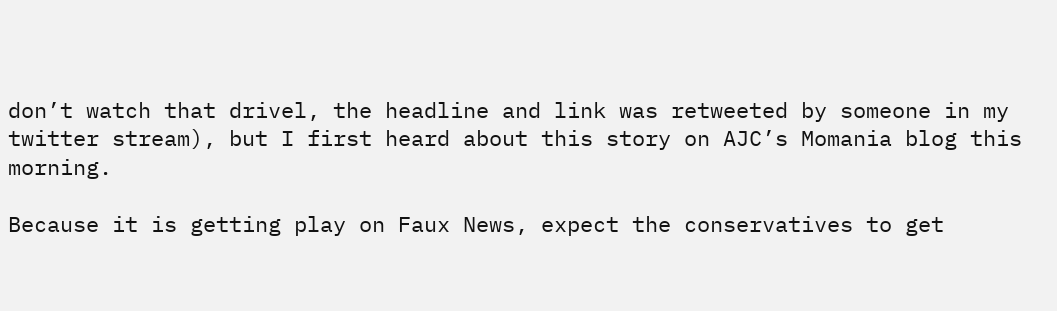don’t watch that drivel, the headline and link was retweeted by someone in my twitter stream), but I first heard about this story on AJC’s Momania blog this morning.

Because it is getting play on Faux News, expect the conservatives to get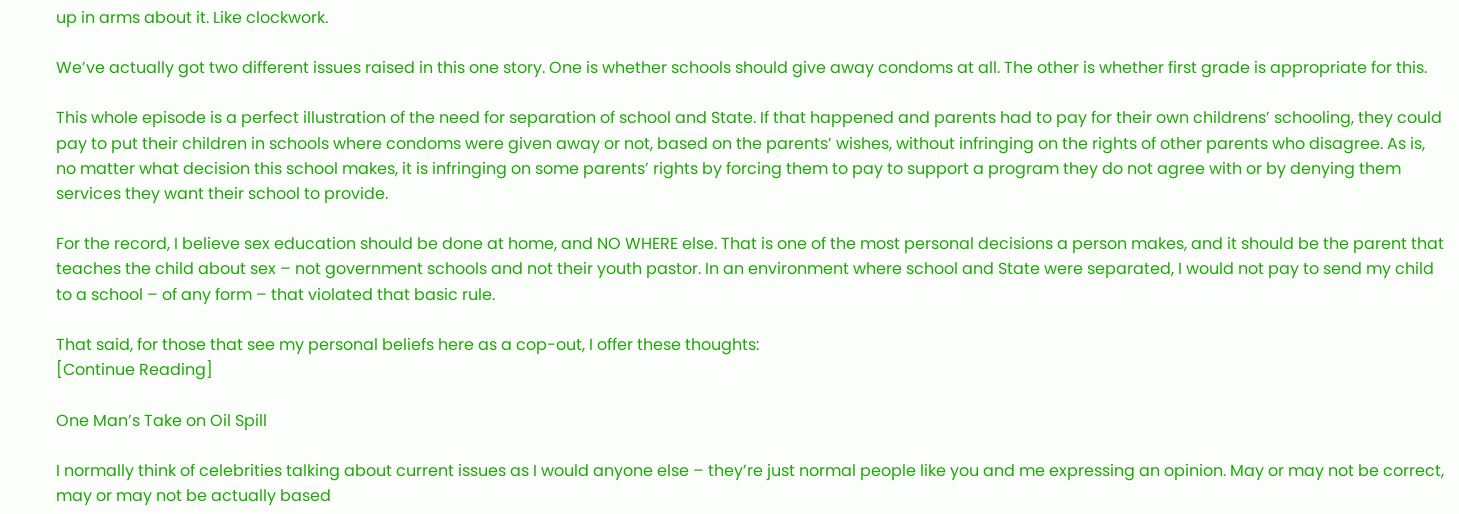up in arms about it. Like clockwork.

We’ve actually got two different issues raised in this one story. One is whether schools should give away condoms at all. The other is whether first grade is appropriate for this.

This whole episode is a perfect illustration of the need for separation of school and State. If that happened and parents had to pay for their own childrens’ schooling, they could pay to put their children in schools where condoms were given away or not, based on the parents’ wishes, without infringing on the rights of other parents who disagree. As is, no matter what decision this school makes, it is infringing on some parents’ rights by forcing them to pay to support a program they do not agree with or by denying them services they want their school to provide.

For the record, I believe sex education should be done at home, and NO WHERE else. That is one of the most personal decisions a person makes, and it should be the parent that teaches the child about sex – not government schools and not their youth pastor. In an environment where school and State were separated, I would not pay to send my child to a school – of any form – that violated that basic rule.

That said, for those that see my personal beliefs here as a cop-out, I offer these thoughts:
[Continue Reading]

One Man’s Take on Oil Spill

I normally think of celebrities talking about current issues as I would anyone else – they’re just normal people like you and me expressing an opinion. May or may not be correct, may or may not be actually based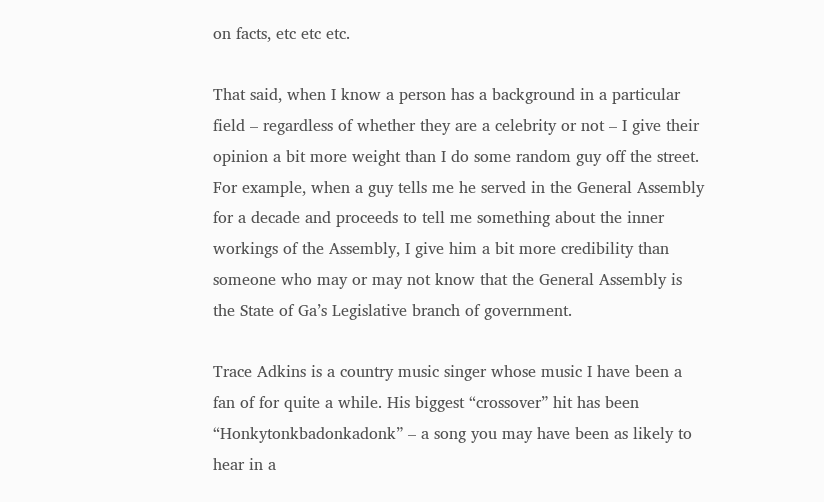on facts, etc etc etc.

That said, when I know a person has a background in a particular field – regardless of whether they are a celebrity or not – I give their opinion a bit more weight than I do some random guy off the street. For example, when a guy tells me he served in the General Assembly for a decade and proceeds to tell me something about the inner workings of the Assembly, I give him a bit more credibility than someone who may or may not know that the General Assembly is the State of Ga’s Legislative branch of government.

Trace Adkins is a country music singer whose music I have been a fan of for quite a while. His biggest “crossover” hit has been “Honkytonkbadonkadonk” – a song you may have been as likely to hear in a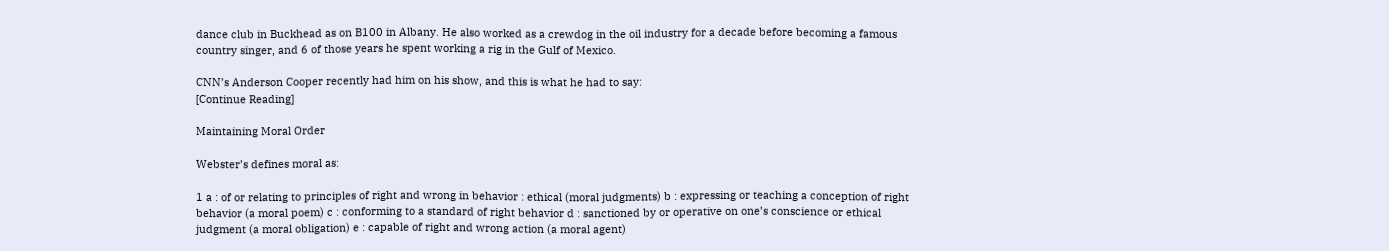dance club in Buckhead as on B100 in Albany. He also worked as a crewdog in the oil industry for a decade before becoming a famous country singer, and 6 of those years he spent working a rig in the Gulf of Mexico.

CNN’s Anderson Cooper recently had him on his show, and this is what he had to say:
[Continue Reading]

Maintaining Moral Order

Webster’s defines moral as:

1 a : of or relating to principles of right and wrong in behavior : ethical (moral judgments) b : expressing or teaching a conception of right behavior (a moral poem) c : conforming to a standard of right behavior d : sanctioned by or operative on one’s conscience or ethical judgment (a moral obligation) e : capable of right and wrong action (a moral agent)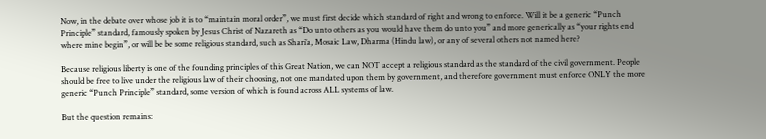Now, in the debate over whose job it is to “maintain moral order”, we must first decide which standard of right and wrong to enforce. Will it be a generic “Punch Principle” standard, famously spoken by Jesus Christ of Nazareth as “Do unto others as you would have them do unto you” and more generically as “your rights end where mine begin”, or will be be some religious standard, such as Shari’a, Mosaic Law, Dharma (Hindu law), or any of several others not named here?

Because religious liberty is one of the founding principles of this Great Nation, we can NOT accept a religious standard as the standard of the civil government. People should be free to live under the religious law of their choosing, not one mandated upon them by government, and therefore government must enforce ONLY the more generic “Punch Principle” standard, some version of which is found across ALL systems of law.

But the question remains: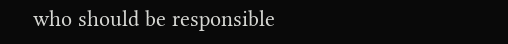who should be responsible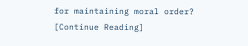for maintaining moral order?
[Continue Reading]